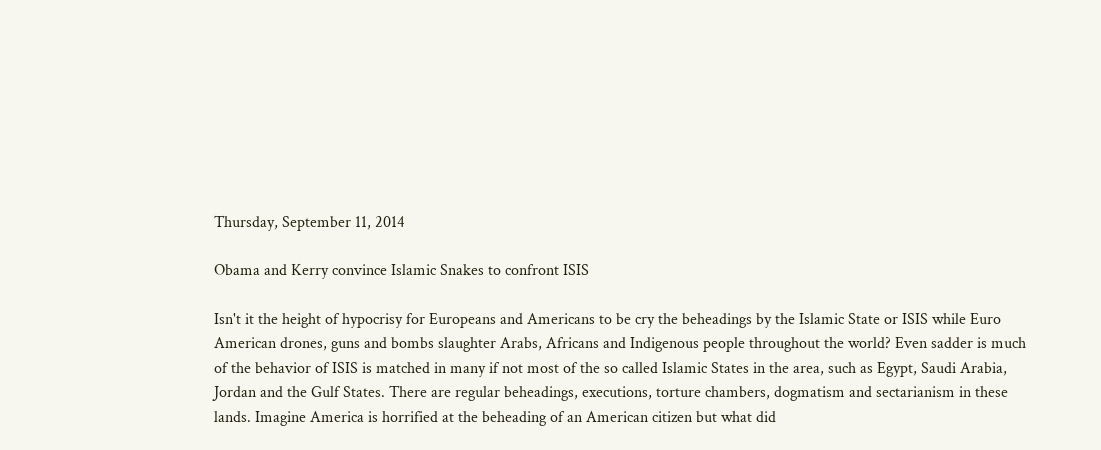Thursday, September 11, 2014

Obama and Kerry convince Islamic Snakes to confront ISIS

Isn't it the height of hypocrisy for Europeans and Americans to be cry the beheadings by the Islamic State or ISIS while Euro American drones, guns and bombs slaughter Arabs, Africans and Indigenous people throughout the world? Even sadder is much of the behavior of ISIS is matched in many if not most of the so called Islamic States in the area, such as Egypt, Saudi Arabia, Jordan and the Gulf States. There are regular beheadings, executions, torture chambers, dogmatism and sectarianism in these lands. Imagine America is horrified at the beheading of an American citizen but what did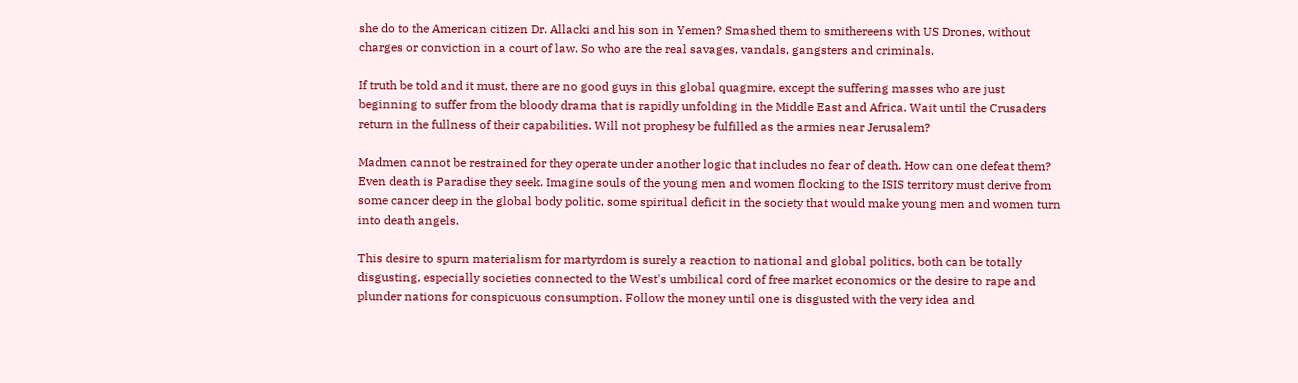she do to the American citizen Dr. Allacki and his son in Yemen? Smashed them to smithereens with US Drones, without charges or conviction in a court of law. So who are the real savages, vandals, gangsters and criminals.

If truth be told and it must, there are no good guys in this global quagmire, except the suffering masses who are just beginning to suffer from the bloody drama that is rapidly unfolding in the Middle East and Africa. Wait until the Crusaders return in the fullness of their capabilities. Will not prophesy be fulfilled as the armies near Jerusalem?

Madmen cannot be restrained for they operate under another logic that includes no fear of death. How can one defeat them? Even death is Paradise they seek. Imagine souls of the young men and women flocking to the ISIS territory must derive from some cancer deep in the global body politic, some spiritual deficit in the society that would make young men and women turn into death angels.

This desire to spurn materialism for martyrdom is surely a reaction to national and global politics, both can be totally disgusting, especially societies connected to the West's umbilical cord of free market economics or the desire to rape and plunder nations for conspicuous consumption. Follow the money until one is disgusted with the very idea and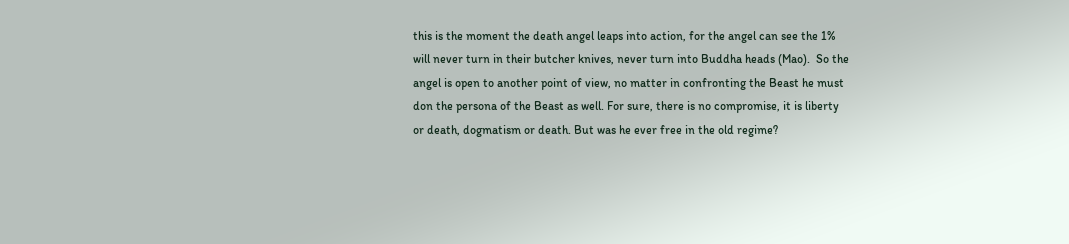this is the moment the death angel leaps into action, for the angel can see the 1% will never turn in their butcher knives, never turn into Buddha heads (Mao).  So the angel is open to another point of view, no matter in confronting the Beast he must don the persona of the Beast as well. For sure, there is no compromise, it is liberty or death, dogmatism or death. But was he ever free in the old regime?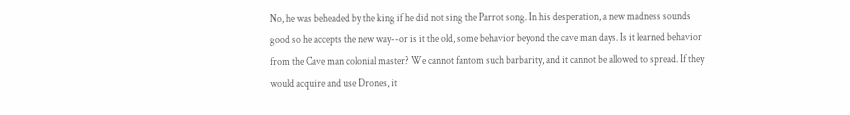No, he was beheaded by the king if he did not sing the Parrot song. In his desperation, a new madness sounds good so he accepts the new way--or is it the old, some behavior beyond the cave man days. Is it learned behavior from the Cave man colonial master? We cannot fantom such barbarity, and it cannot be allowed to spread. If they would acquire and use Drones, it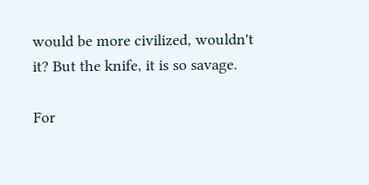would be more civilized, wouldn't it? But the knife, it is so savage.

For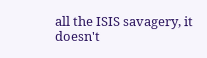all the ISIS savagery, it doesn't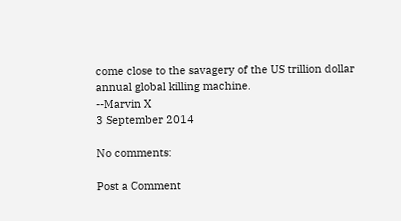come close to the savagery of the US trillion dollar annual global killing machine.
--Marvin X
3 September 2014

No comments:

Post a Comment